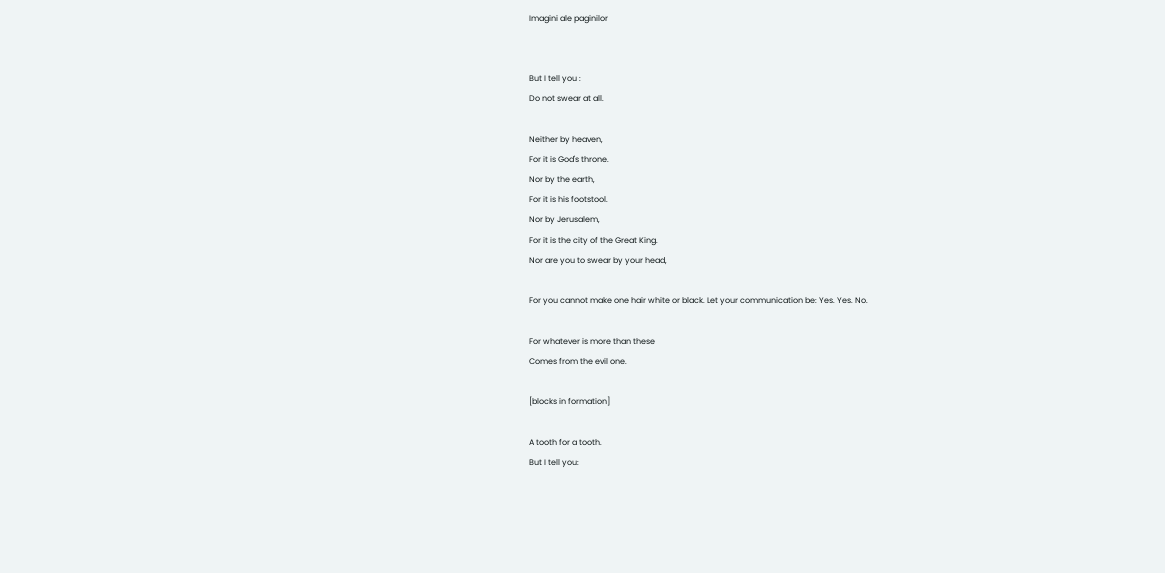Imagini ale paginilor


But I tell you :
Do not swear at all.

Neither by heaven,
For it is God's throne.
Nor by the earth,
For it is his footstool.
Nor by Jerusalem,
For it is the city of the Great King.
Nor are you to swear by your head,

For you cannot make one hair white or black. Let your communication be: Yes. Yes. No.

For whatever is more than these
Comes from the evil one.

[blocks in formation]

A tooth for a tooth.
But I tell you: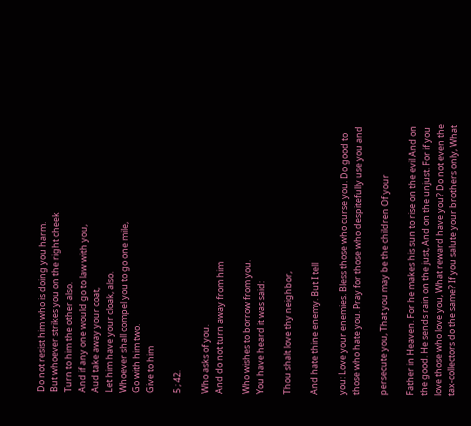Do not resist him who is doing you harm.
But whoever strikes you on the right cheek
Turn to him the other also.
And if any one would go to law with you,
Aud take away your coat,
Let him have your cloak, also.
Whoever shall compel you to go one mile,
Go with him two.
Give to him

5 ; 42.

Who asks of you.
And do not turn away from him

Who wishes to borrow from you.
You have heard it was said:

Thou shalt love thy neighbor,

And hate thine enemy. But I tell

you: Love your enemies. Bless those who curse you. Do good to those who hate you. Pray for those who despitefully use you and

persecute you, That you may be the children Of your

Father in Heaven. For he makes his sun to rise on the evil And on the good. He sends rain on the just, And on the unjust. For if you love those who love you, What reward have you? Do not even the tax-collectors do the same? If you salute your brothers only, What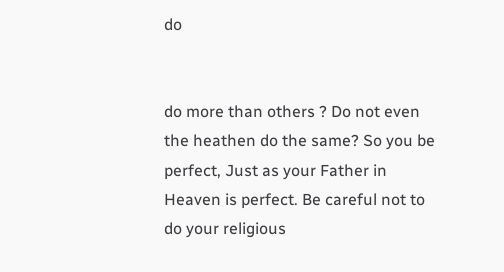do


do more than others ? Do not even the heathen do the same? So you be perfect, Just as your Father in Heaven is perfect. Be careful not to do your religious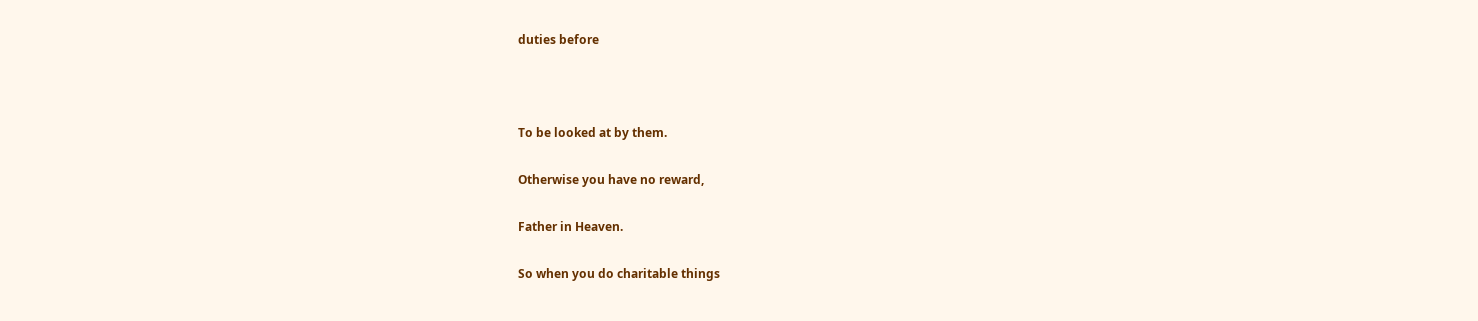duties before



To be looked at by them.

Otherwise you have no reward,

Father in Heaven.

So when you do charitable things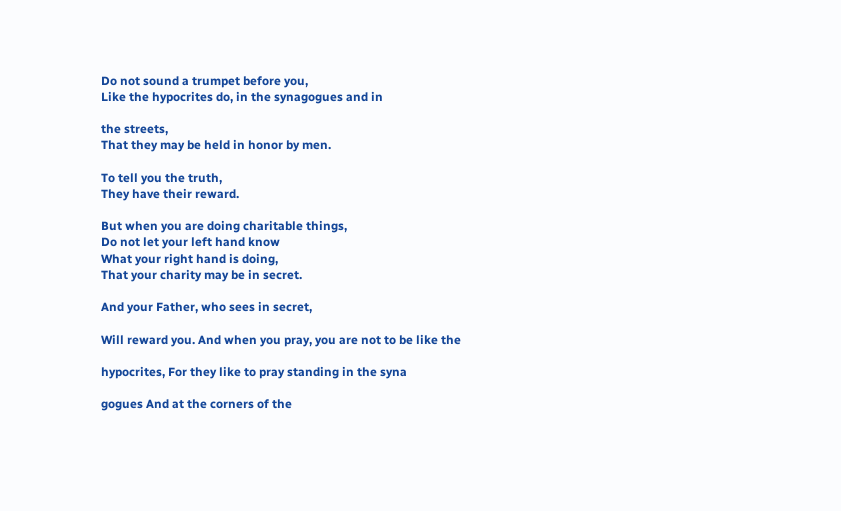Do not sound a trumpet before you,
Like the hypocrites do, in the synagogues and in

the streets,
That they may be held in honor by men.

To tell you the truth,
They have their reward.

But when you are doing charitable things,
Do not let your left hand know
What your right hand is doing,
That your charity may be in secret.

And your Father, who sees in secret,

Will reward you. And when you pray, you are not to be like the

hypocrites, For they like to pray standing in the syna

gogues And at the corners of the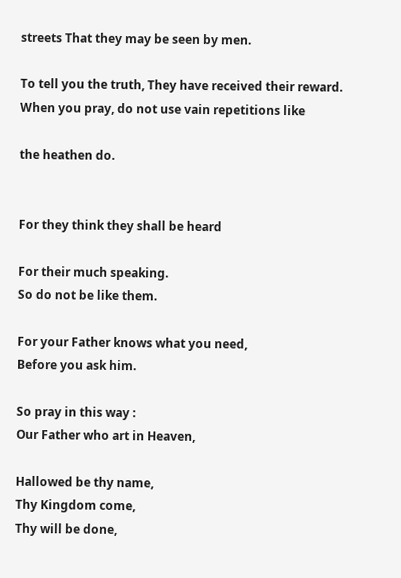streets That they may be seen by men.

To tell you the truth, They have received their reward. When you pray, do not use vain repetitions like

the heathen do.


For they think they shall be heard

For their much speaking.
So do not be like them.

For your Father knows what you need,
Before you ask him.

So pray in this way :
Our Father who art in Heaven,

Hallowed be thy name,
Thy Kingdom come,
Thy will be done,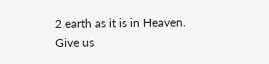2 earth as it is in Heaven.
Give us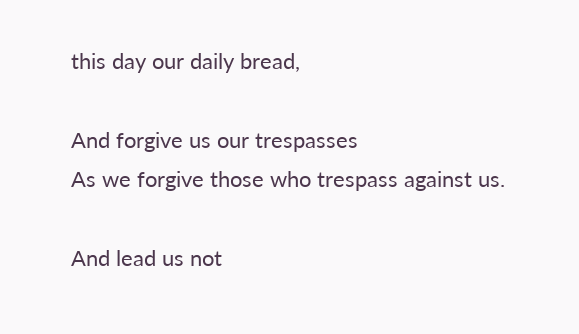this day our daily bread,

And forgive us our trespasses
As we forgive those who trespass against us.

And lead us not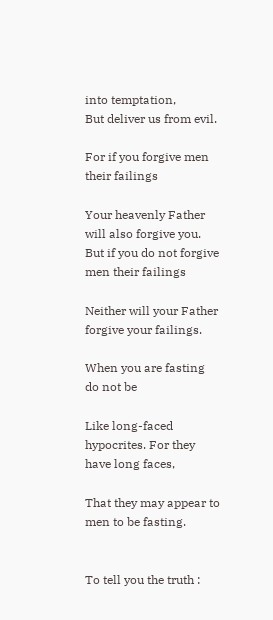into temptation,
But deliver us from evil.

For if you forgive men their failings

Your heavenly Father will also forgive you. But if you do not forgive men their failings

Neither will your Father forgive your failings.

When you are fasting do not be

Like long-faced hypocrites. For they have long faces,

That they may appear to men to be fasting.


To tell you the truth :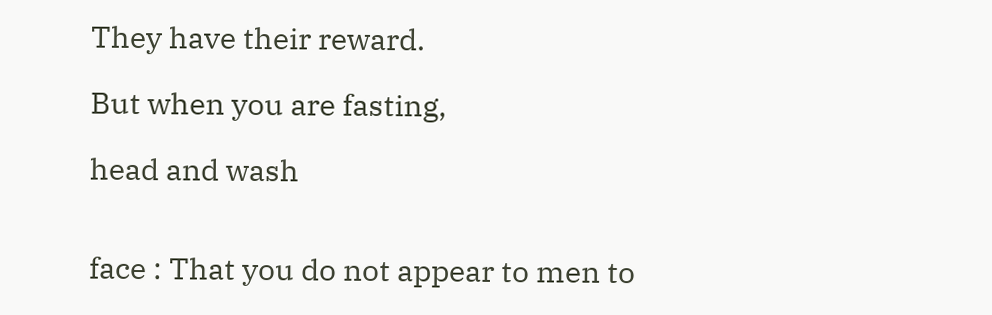They have their reward.

But when you are fasting,

head and wash


face : That you do not appear to men to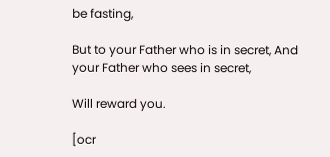be fasting,

But to your Father who is in secret, And your Father who sees in secret,

Will reward you.

[ocr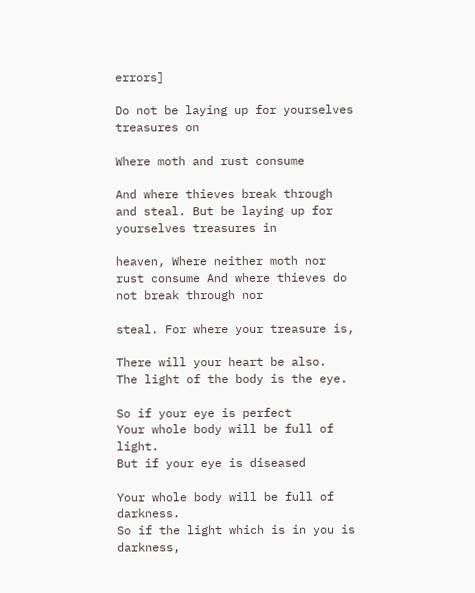errors]

Do not be laying up for yourselves treasures on

Where moth and rust consume

And where thieves break through and steal. But be laying up for yourselves treasures in

heaven, Where neither moth nor rust consume And where thieves do not break through nor

steal. For where your treasure is,

There will your heart be also.
The light of the body is the eye.

So if your eye is perfect
Your whole body will be full of light.
But if your eye is diseased

Your whole body will be full of darkness.
So if the light which is in you is darkness,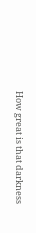How great is that darkness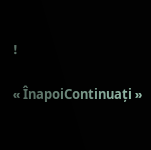!

« ÎnapoiContinuați »